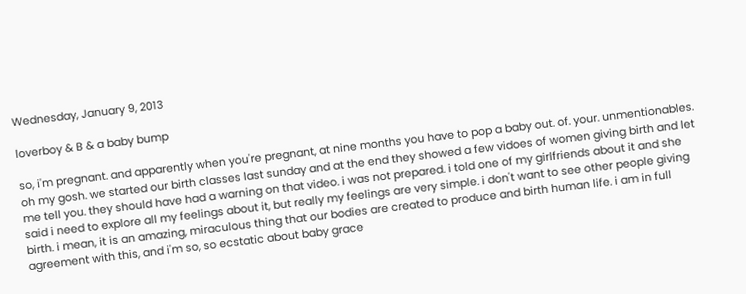Wednesday, January 9, 2013

loverboy & B & a baby bump

so, i'm pregnant. and apparently when you're pregnant, at nine months you have to pop a baby out. of. your. unmentionables. oh my gosh. we started our birth classes last sunday and at the end they showed a few vidoes of women giving birth and let me tell you. they should have had a warning on that video. i was not prepared. i told one of my girlfriends about it and she said i need to explore all my feelings about it, but really my feelings are very simple. i don't want to see other people giving birth. i mean, it is an amazing, miraculous thing that our bodies are created to produce and birth human life. i am in full agreement with this, and i'm so, so ecstatic about baby grace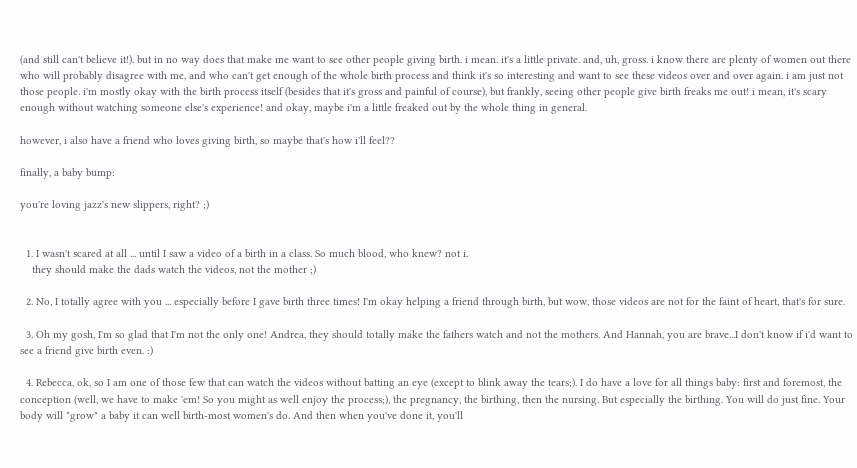(and still can't believe it!). but in no way does that make me want to see other people giving birth. i mean. it's a little private. and, uh, gross. i know there are plenty of women out there who will probably disagree with me, and who can't get enough of the whole birth process and think it's so interesting and want to see these videos over and over again. i am just not those people. i'm mostly okay with the birth process itself (besides that it's gross and painful of course), but frankly, seeing other people give birth freaks me out! i mean, it's scary enough without watching someone else's experience! and okay, maybe i'm a little freaked out by the whole thing in general.

however, i also have a friend who loves giving birth, so maybe that's how i'll feel??

finally, a baby bump:

you're loving jazz's new slippers, right? ;)


  1. I wasn't scared at all ... until I saw a video of a birth in a class. So much blood, who knew? not i.
    they should make the dads watch the videos, not the mother ;)

  2. No, I totally agree with you ... especially before I gave birth three times! I'm okay helping a friend through birth, but wow, those videos are not for the faint of heart, that's for sure.

  3. Oh my gosh, I'm so glad that I'm not the only one! Andrea, they should totally make the fathers watch and not the mothers. And Hannah, you are brave...I don't know if i'd want to see a friend give birth even. :)

  4. Rebecca, ok, so I am one of those few that can watch the videos without batting an eye (except to blink away the tears;). I do have a love for all things baby: first and foremost, the conception (well, we have to make 'em! So you might as well enjoy the process;), the pregnancy, the birthing, then the nursing. But especially the birthing. You will do just fine. Your body will "grow" a baby it can well birth-most women's do. And then when you've done it, you'll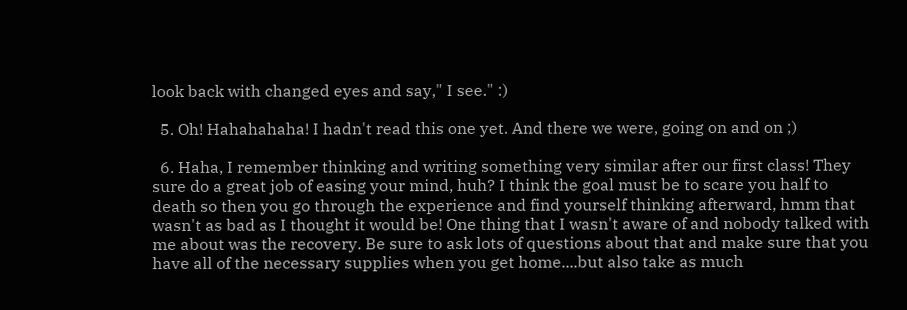look back with changed eyes and say," I see." :)

  5. Oh! Hahahahaha! I hadn't read this one yet. And there we were, going on and on ;)

  6. Haha, I remember thinking and writing something very similar after our first class! They sure do a great job of easing your mind, huh? I think the goal must be to scare you half to death so then you go through the experience and find yourself thinking afterward, hmm that wasn't as bad as I thought it would be! One thing that I wasn't aware of and nobody talked with me about was the recovery. Be sure to ask lots of questions about that and make sure that you have all of the necessary supplies when you get home....but also take as much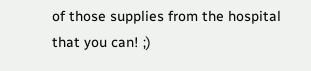of those supplies from the hospital that you can! ;)